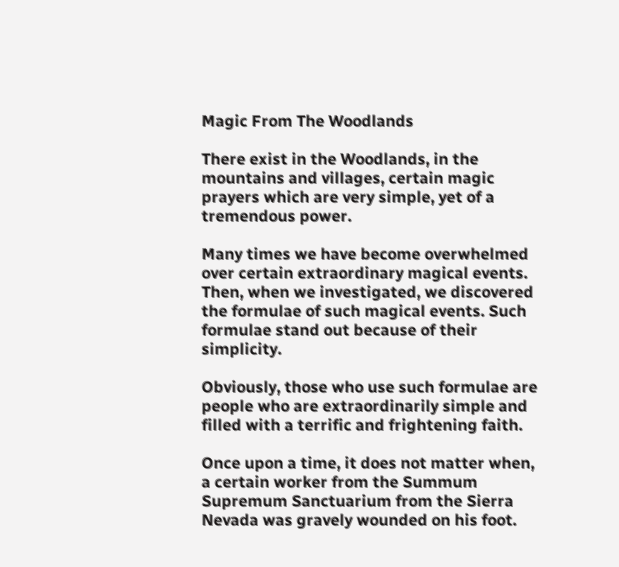Magic From The Woodlands

There exist in the Woodlands, in the mountains and villages, certain magic prayers which are very simple, yet of a tremendous power.

Many times we have become overwhelmed over certain extraordinary magical events. Then, when we investigated, we discovered the formulae of such magical events. Such formulae stand out because of their simplicity.

Obviously, those who use such formulae are people who are extraordinarily simple and filled with a terrific and frightening faith.

Once upon a time, it does not matter when, a certain worker from the Summum Supremum Sanctuarium from the Sierra Nevada was gravely wounded on his foot.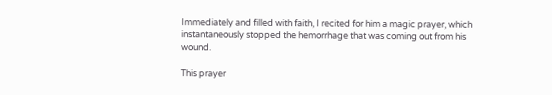Immediately and filled with faith, I recited for him a magic prayer, which instantaneously stopped the hemorrhage that was coming out from his wound.

This prayer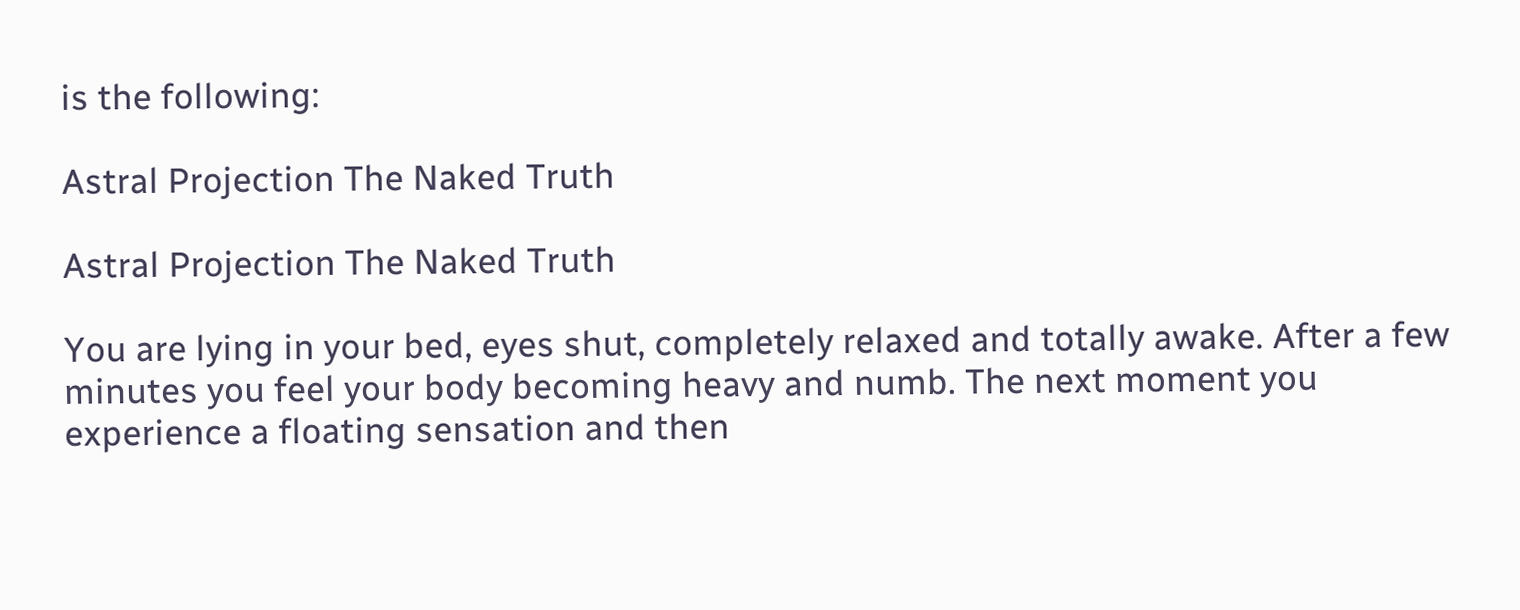is the following:

Astral Projection The Naked Truth

Astral Projection The Naked Truth

You are lying in your bed, eyes shut, completely relaxed and totally awake. After a few minutes you feel your body becoming heavy and numb. The next moment you experience a floating sensation and then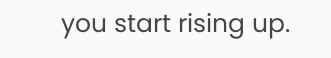you start rising up.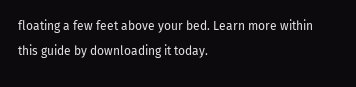floating a few feet above your bed. Learn more within this guide by downloading it today.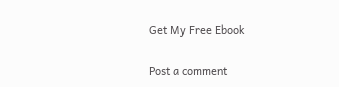Get My Free Ebook

Post a comment